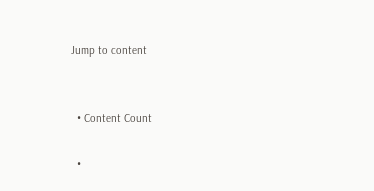Jump to content


  • Content Count

  •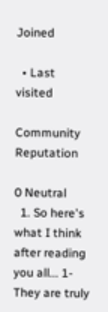Joined

  • Last visited

Community Reputation

0 Neutral
  1. So here's what I think after reading you all... 1- They are truly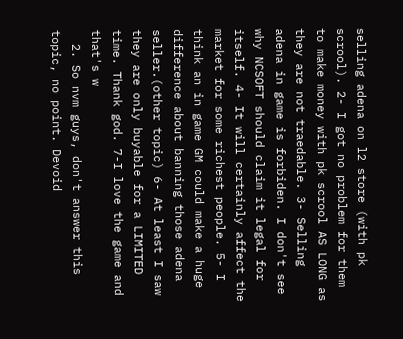selling adena on l2 store (with pk scrool). 2- I got no problem for them to make money with pk scrool AS LONG as they are not traedable. 3- Selling adena in game is forbiden. I don't see why NCSOFT should claim it legal for itself. 4- It will certainly affect the market for some richest people. 5- I think an in game GM could make a huge difference about banning those adena seller.(other topic) 6- At least I saw they are only buyable for a LIMITED time. Thank god. 7-I love the game and that's w
  2. So nvm guys, don't answer this topic, no point. Devoid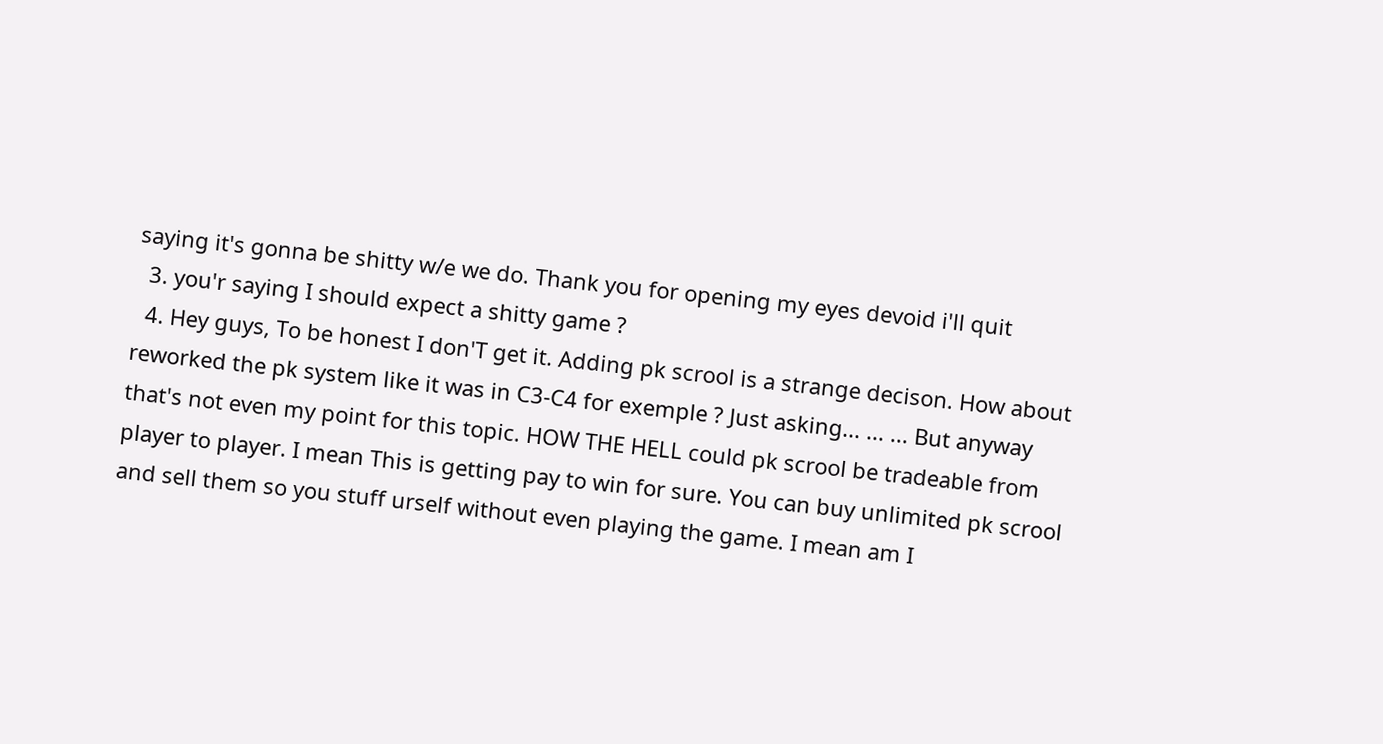saying it's gonna be shitty w/e we do. Thank you for opening my eyes devoid i'll quit
  3. you'r saying I should expect a shitty game ?
  4. Hey guys, To be honest I don'T get it. Adding pk scrool is a strange decison. How about reworked the pk system like it was in C3-C4 for exemple ? Just asking... ... ... But anyway that's not even my point for this topic. HOW THE HELL could pk scrool be tradeable from player to player. I mean This is getting pay to win for sure. You can buy unlimited pk scrool and sell them so you stuff urself without even playing the game. I mean am I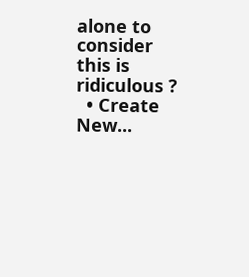alone to consider this is ridiculous ?
  • Create New...